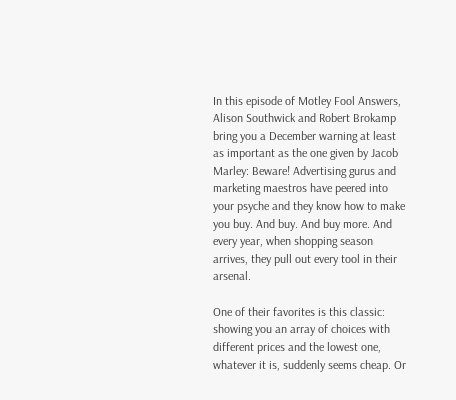In this episode of Motley Fool Answers, Alison Southwick and Robert Brokamp bring you a December warning at least as important as the one given by Jacob Marley: Beware! Advertising gurus and marketing maestros have peered into your psyche and they know how to make you buy. And buy. And buy more. And every year, when shopping season arrives, they pull out every tool in their arsenal.

One of their favorites is this classic: showing you an array of choices with different prices and the lowest one, whatever it is, suddenly seems cheap. Or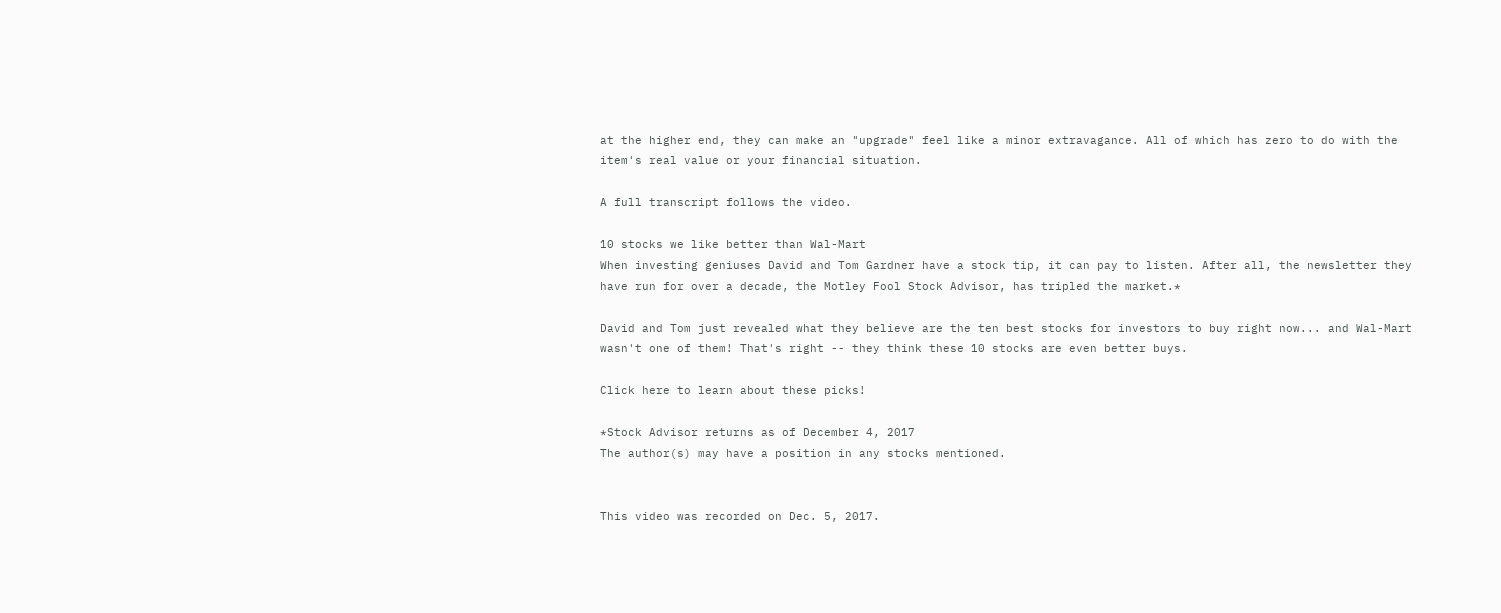at the higher end, they can make an "upgrade" feel like a minor extravagance. All of which has zero to do with the item's real value or your financial situation.

A full transcript follows the video.

10 stocks we like better than Wal-Mart
When investing geniuses David and Tom Gardner have a stock tip, it can pay to listen. After all, the newsletter they have run for over a decade, the Motley Fool Stock Advisor, has tripled the market.*

David and Tom just revealed what they believe are the ten best stocks for investors to buy right now... and Wal-Mart wasn't one of them! That's right -- they think these 10 stocks are even better buys.

Click here to learn about these picks!

*Stock Advisor returns as of December 4, 2017
The author(s) may have a position in any stocks mentioned.


This video was recorded on Dec. 5, 2017.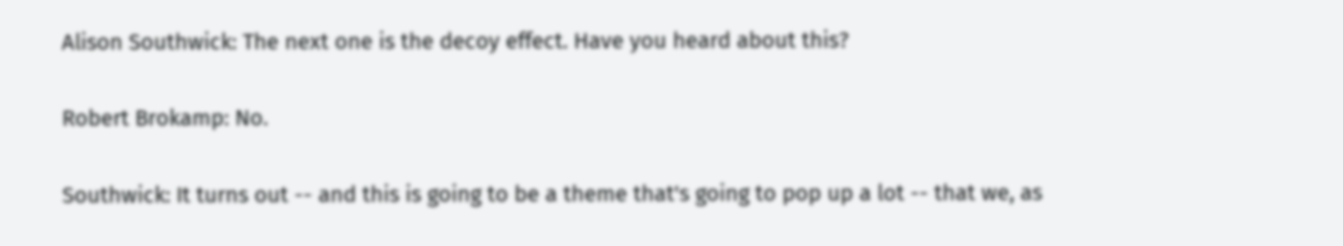Alison Southwick: The next one is the decoy effect. Have you heard about this?

Robert Brokamp: No.

Southwick: It turns out -- and this is going to be a theme that's going to pop up a lot -- that we, as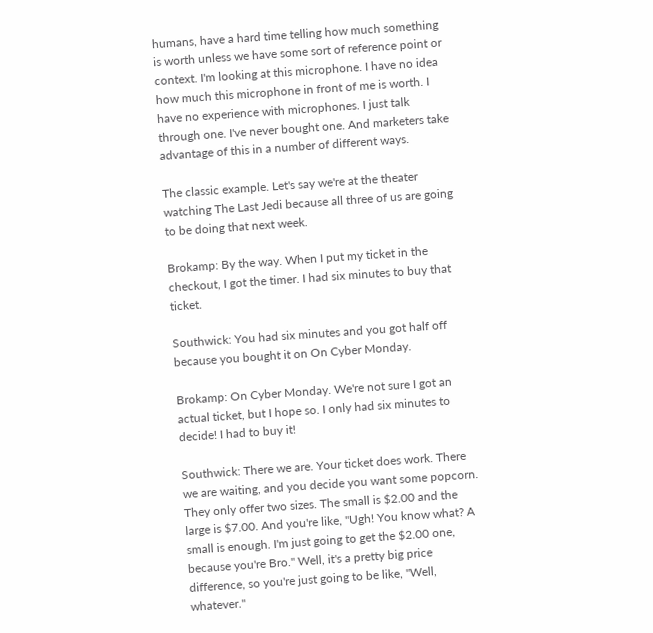humans, have a hard time telling how much something is worth unless we have some sort of reference point or context. I'm looking at this microphone. I have no idea how much this microphone in front of me is worth. I have no experience with microphones. I just talk through one. I've never bought one. And marketers take advantage of this in a number of different ways.

The classic example. Let's say we're at the theater watching The Last Jedi because all three of us are going to be doing that next week.

Brokamp: By the way. When I put my ticket in the checkout, I got the timer. I had six minutes to buy that ticket.

Southwick: You had six minutes and you got half off because you bought it on On Cyber Monday.

Brokamp: On Cyber Monday. We're not sure I got an actual ticket, but I hope so. I only had six minutes to decide! I had to buy it!

Southwick: There we are. Your ticket does work. There we are waiting, and you decide you want some popcorn. They only offer two sizes. The small is $2.00 and the large is $7.00. And you're like, "Ugh! You know what? A small is enough. I'm just going to get the $2.00 one, because you're Bro." Well, it's a pretty big price difference, so you're just going to be like, "Well, whatever."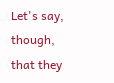Let's say, though, that they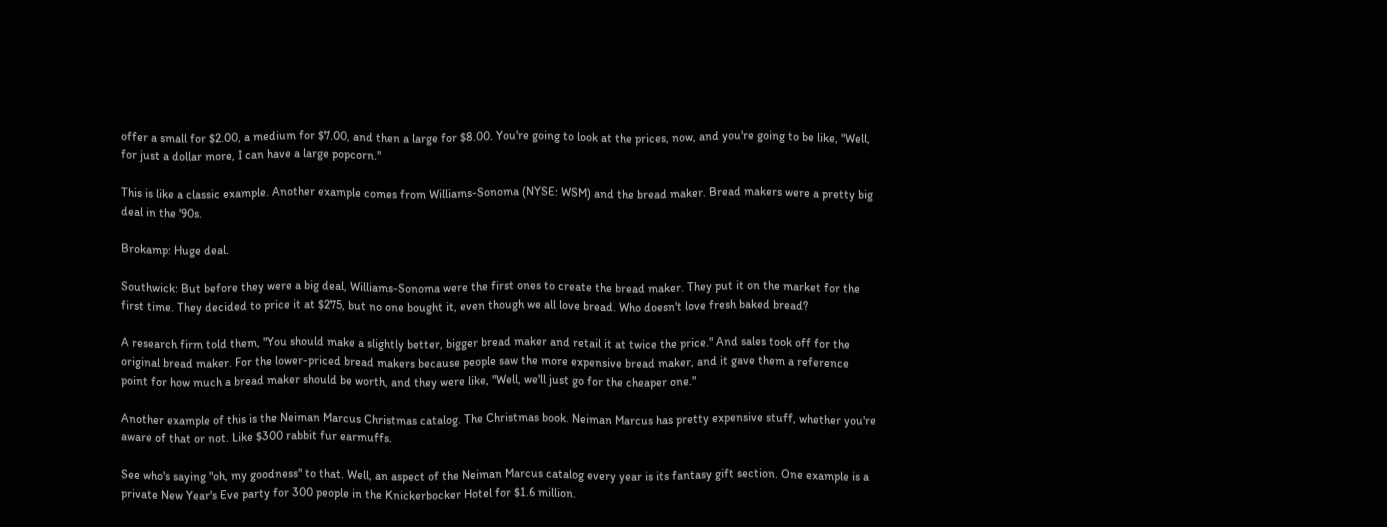offer a small for $2.00, a medium for $7.00, and then a large for $8.00. You're going to look at the prices, now, and you're going to be like, "Well, for just a dollar more, I can have a large popcorn."

This is like a classic example. Another example comes from Williams-Sonoma (NYSE: WSM) and the bread maker. Bread makers were a pretty big deal in the '90s.

Brokamp: Huge deal.

Southwick: But before they were a big deal, Williams-Sonoma were the first ones to create the bread maker. They put it on the market for the first time. They decided to price it at $275, but no one bought it, even though we all love bread. Who doesn't love fresh baked bread?

A research firm told them, "You should make a slightly better, bigger bread maker and retail it at twice the price." And sales took off for the original bread maker. For the lower-priced bread makers because people saw the more expensive bread maker, and it gave them a reference point for how much a bread maker should be worth, and they were like, "Well, we'll just go for the cheaper one."

Another example of this is the Neiman Marcus Christmas catalog. The Christmas book. Neiman Marcus has pretty expensive stuff, whether you're aware of that or not. Like $300 rabbit fur earmuffs.

See who's saying "oh, my goodness" to that. Well, an aspect of the Neiman Marcus catalog every year is its fantasy gift section. One example is a private New Year's Eve party for 300 people in the Knickerbocker Hotel for $1.6 million.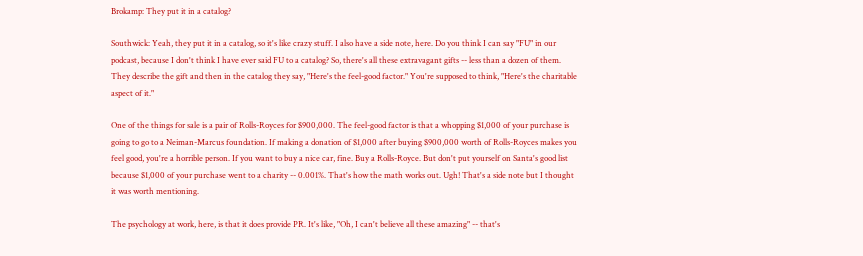Brokamp: They put it in a catalog?

Southwick: Yeah, they put it in a catalog, so it's like crazy stuff. I also have a side note, here. Do you think I can say "FU" in our podcast, because I don't think I have ever said FU to a catalog? So, there's all these extravagant gifts -- less than a dozen of them. They describe the gift and then in the catalog they say, "Here's the feel-good factor." You're supposed to think, "Here's the charitable aspect of it."

One of the things for sale is a pair of Rolls-Royces for $900,000. The feel-good factor is that a whopping $1,000 of your purchase is going to go to a Neiman-Marcus foundation. If making a donation of $1,000 after buying $900,000 worth of Rolls-Royces makes you feel good, you're a horrible person. If you want to buy a nice car, fine. Buy a Rolls-Royce. But don't put yourself on Santa's good list because $1,000 of your purchase went to a charity -- 0.001%. That's how the math works out. Ugh! That's a side note but I thought it was worth mentioning.

The psychology at work, here, is that it does provide PR. It's like, "Oh, I can't believe all these amazing" -- that's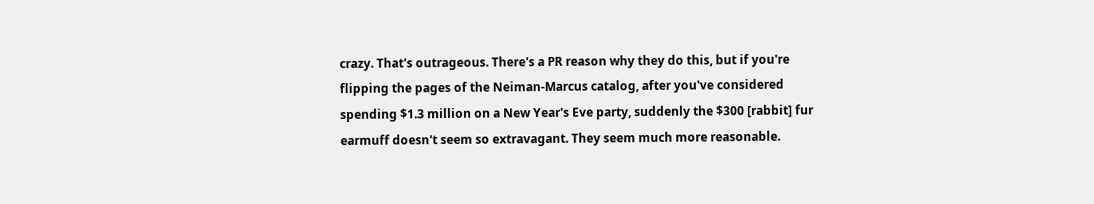crazy. That's outrageous. There's a PR reason why they do this, but if you're flipping the pages of the Neiman-Marcus catalog, after you've considered spending $1.3 million on a New Year's Eve party, suddenly the $300 [rabbit] fur earmuff doesn't seem so extravagant. They seem much more reasonable.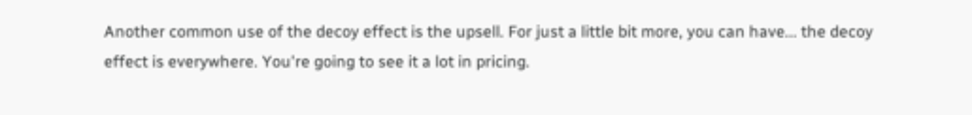Another common use of the decoy effect is the upsell. For just a little bit more, you can have... the decoy effect is everywhere. You're going to see it a lot in pricing.